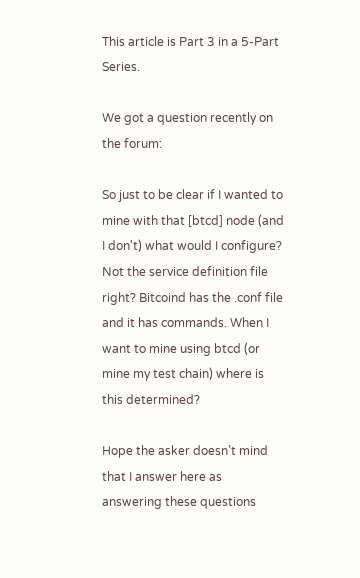This article is Part 3 in a 5-Part Series.

We got a question recently on the forum:

So just to be clear if I wanted to mine with that [btcd] node (and I don't) what would I configure? Not the service definition file right? Bitcoind has the .conf file and it has commands. When I want to mine using btcd (or mine my test chain) where is this determined?

Hope the asker doesn’t mind that I answer here as answering these questions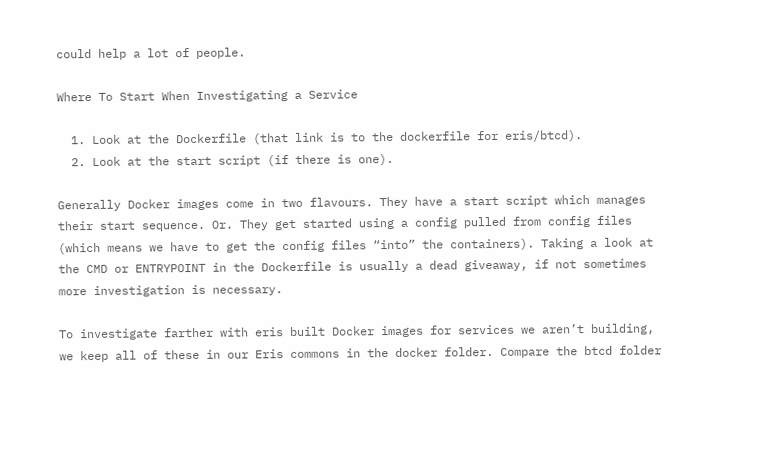could help a lot of people.

Where To Start When Investigating a Service

  1. Look at the Dockerfile (that link is to the dockerfile for eris/btcd).
  2. Look at the start script (if there is one).

Generally Docker images come in two flavours. They have a start script which manages their start sequence. Or. They get started using a config pulled from config files (which means we have to get the config files “into” the containers). Taking a look at the CMD or ENTRYPOINT in the Dockerfile is usually a dead giveaway, if not sometimes more investigation is necessary.

To investigate farther with eris built Docker images for services we aren’t building, we keep all of these in our Eris commons in the docker folder. Compare the btcd folder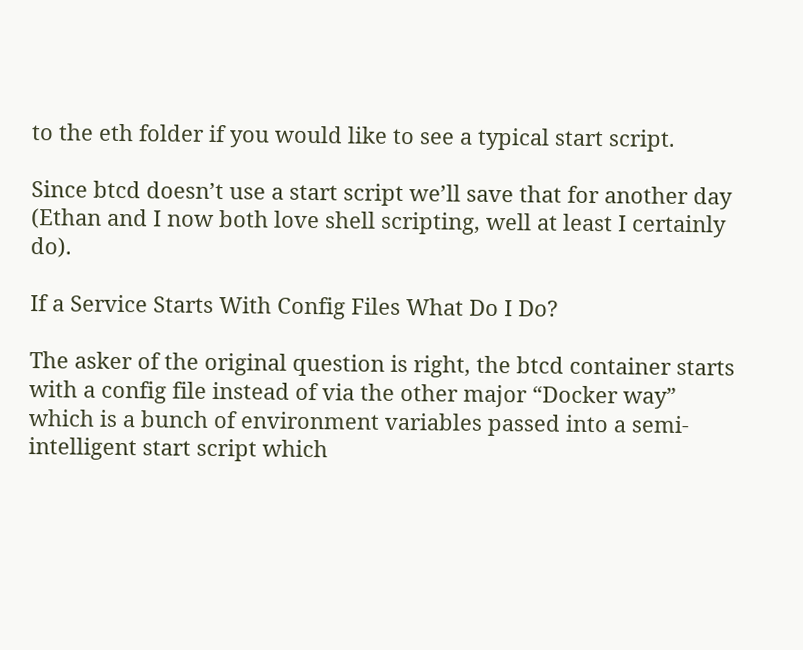to the eth folder if you would like to see a typical start script.

Since btcd doesn’t use a start script we’ll save that for another day (Ethan and I now both love shell scripting, well at least I certainly do).

If a Service Starts With Config Files What Do I Do?

The asker of the original question is right, the btcd container starts with a config file instead of via the other major “Docker way” which is a bunch of environment variables passed into a semi-intelligent start script which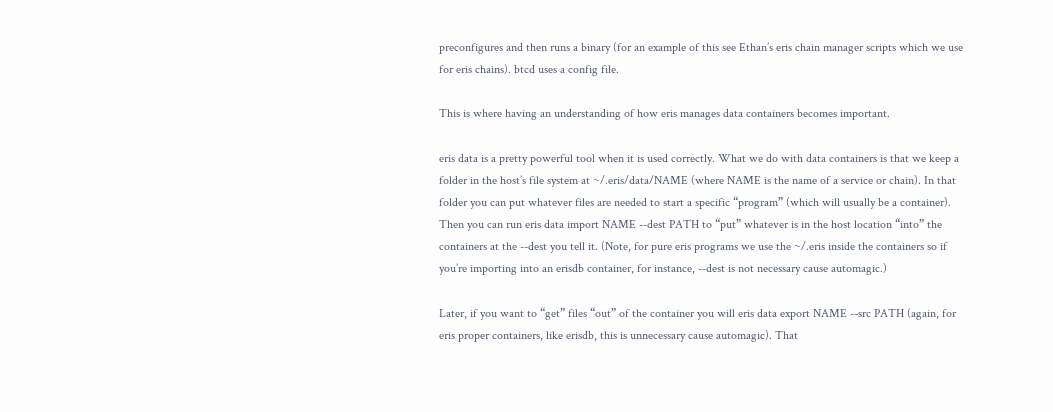preconfigures and then runs a binary (for an example of this see Ethan’s eris chain manager scripts which we use for eris chains). btcd uses a config file.

This is where having an understanding of how eris manages data containers becomes important.

eris data is a pretty powerful tool when it is used correctly. What we do with data containers is that we keep a folder in the host’s file system at ~/.eris/data/NAME (where NAME is the name of a service or chain). In that folder you can put whatever files are needed to start a specific “program” (which will usually be a container). Then you can run eris data import NAME --dest PATH to “put” whatever is in the host location “into” the containers at the --dest you tell it. (Note, for pure eris programs we use the ~/.eris inside the containers so if you’re importing into an erisdb container, for instance, --dest is not necessary cause automagic.)

Later, if you want to “get” files “out” of the container you will eris data export NAME --src PATH (again, for eris proper containers, like erisdb, this is unnecessary cause automagic). That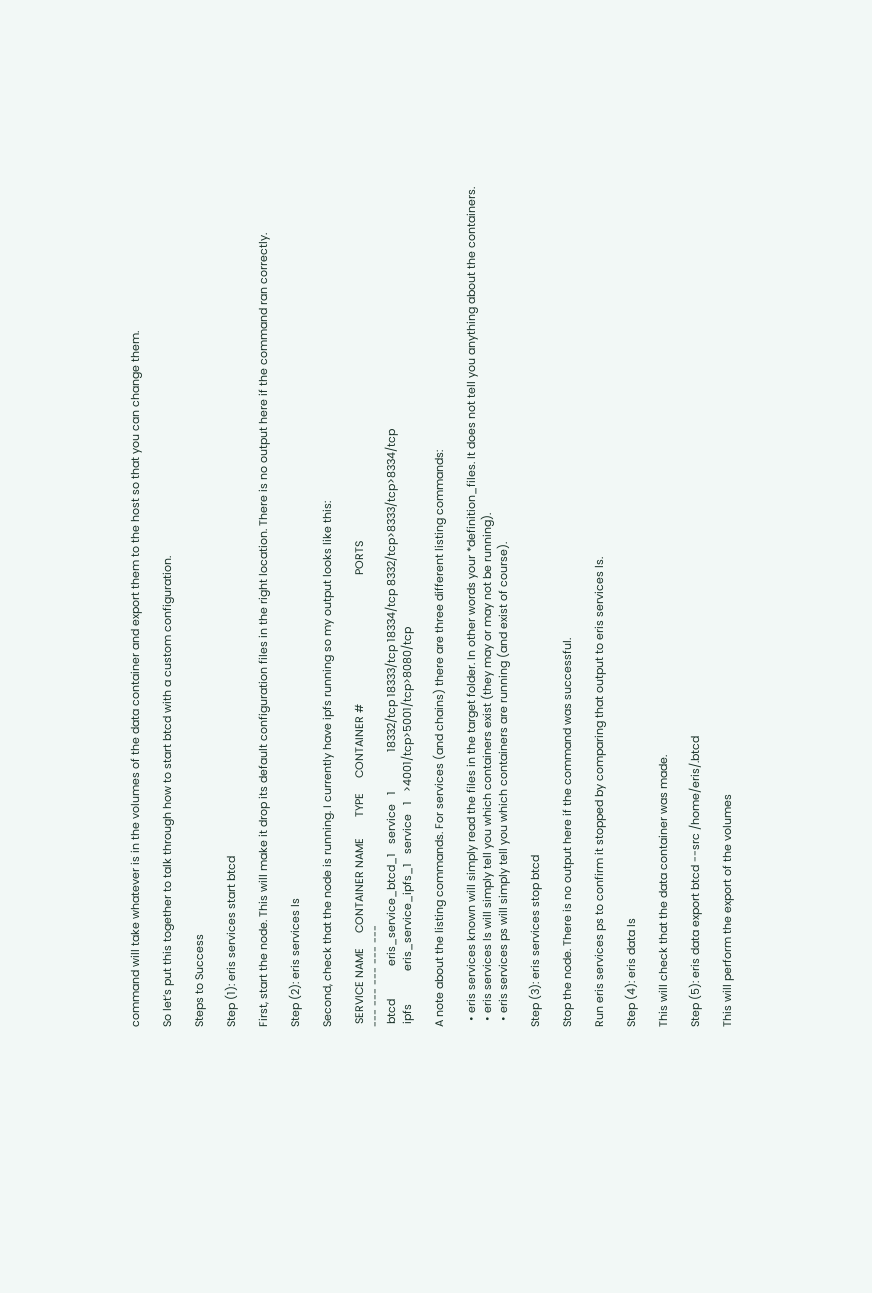command will take whatever is in the volumes of the data container and export them to the host so that you can change them.

So let’s put this together to talk through how to start btcd with a custom configuration.

Steps to Success

Step (1): eris services start btcd

First, start the node. This will make it drop its default configuration files in the right location. There is no output here if the command ran correctly.

Step (2): eris services ls

Second, check that the node is running. I currently have ipfs running so my output looks like this:

 SERVICE NAME     CONTAINER NAME       TYPE     CONTAINER #                                           PORTS
--- --- --- --- ---
 btcd           eris_service_btcd_1   service   1             18332/tcp 18333/tcp 18334/tcp 8332/tcp>8333/tcp>8334/tcp
 ipfs           eris_service_ipfs_1   service   1   >4001/tcp>5001/tcp>8080/tcp

A note about the listing commands. For services (and chains) there are three different listing commands:

  • eris services known will simply read the files in the target folder. In other words your *definition_files. It does not tell you anything about the containers.
  • eris services ls will simply tell you which containers exist (they may or may not be running).
  • eris services ps will simply tell you which containers are running (and exist of course).

Step (3): eris services stop btcd

Stop the node. There is no output here if the command was successful.

Run eris services ps to confirm it stopped by comparing that output to eris services ls.

Step (4): eris data ls

This will check that the data container was made.

Step (5): eris data export btcd --src /home/eris/.btcd

This will perform the export of the volumes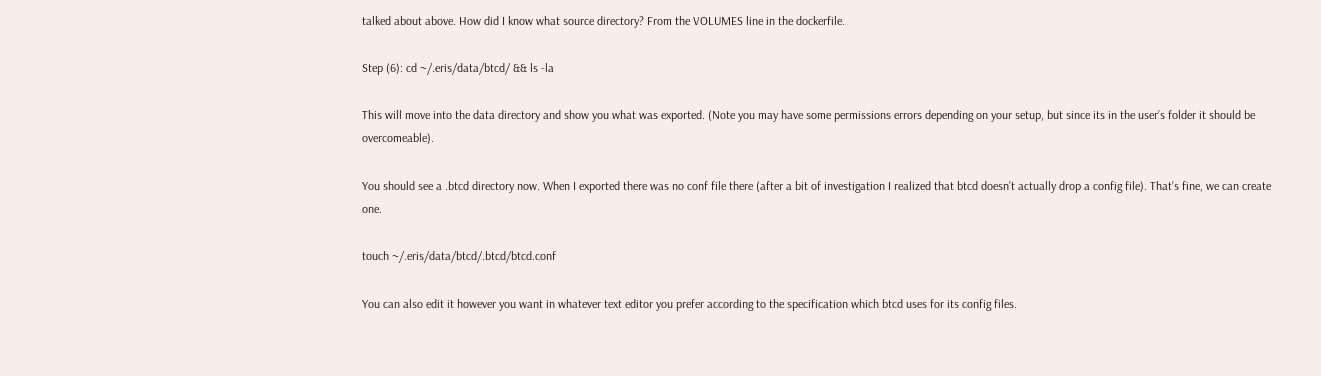talked about above. How did I know what source directory? From the VOLUMES line in the dockerfile.

Step (6): cd ~/.eris/data/btcd/ && ls -la

This will move into the data directory and show you what was exported. (Note you may have some permissions errors depending on your setup, but since its in the user’s folder it should be overcomeable).

You should see a .btcd directory now. When I exported there was no conf file there (after a bit of investigation I realized that btcd doesn’t actually drop a config file). That’s fine, we can create one.

touch ~/.eris/data/btcd/.btcd/btcd.conf

You can also edit it however you want in whatever text editor you prefer according to the specification which btcd uses for its config files.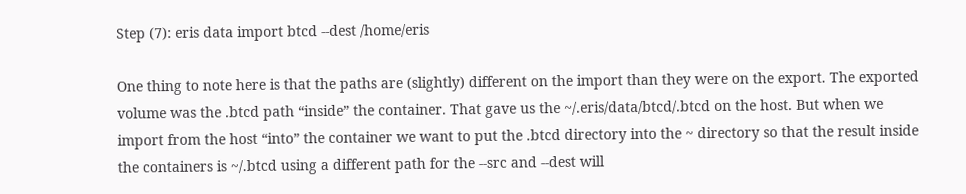Step (7): eris data import btcd --dest /home/eris

One thing to note here is that the paths are (slightly) different on the import than they were on the export. The exported volume was the .btcd path “inside” the container. That gave us the ~/.eris/data/btcd/.btcd on the host. But when we import from the host “into” the container we want to put the .btcd directory into the ~ directory so that the result inside the containers is ~/.btcd using a different path for the --src and --dest will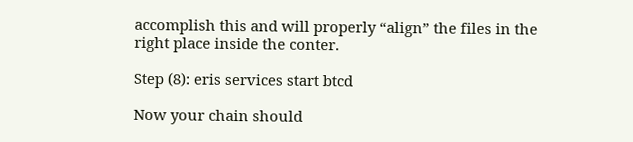accomplish this and will properly “align” the files in the right place inside the conter.

Step (8): eris services start btcd

Now your chain should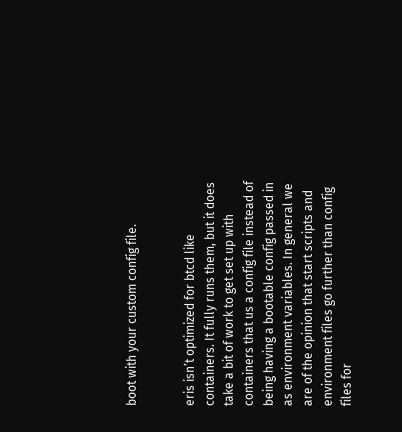boot with your custom config file.


eris isn’t optimized for btcd like containers. It fully runs them, but it does take a bit of work to get set up with containers that us a config file instead of being having a bootable config passed in as environment variables. In general we are of the opinion that start scripts and environment files go further than config files for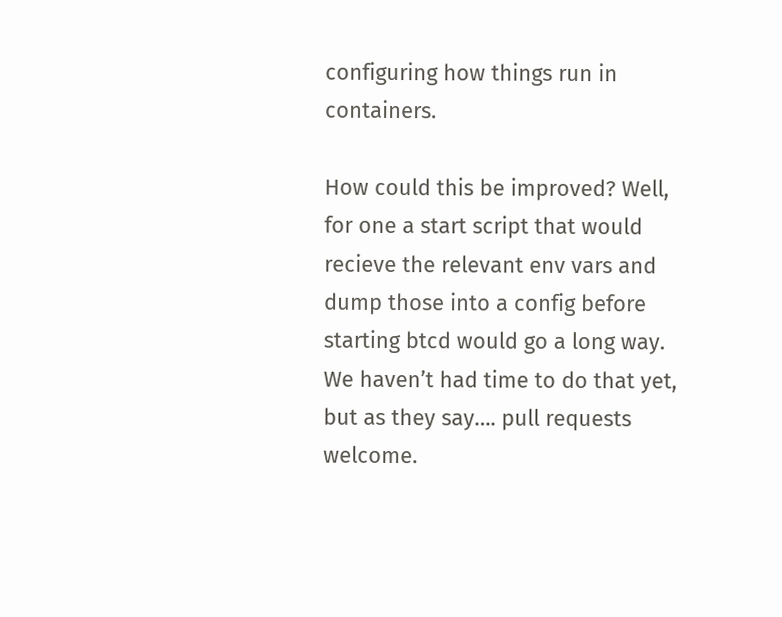configuring how things run in containers.

How could this be improved? Well, for one a start script that would recieve the relevant env vars and dump those into a config before starting btcd would go a long way. We haven’t had time to do that yet, but as they say…. pull requests welcome.